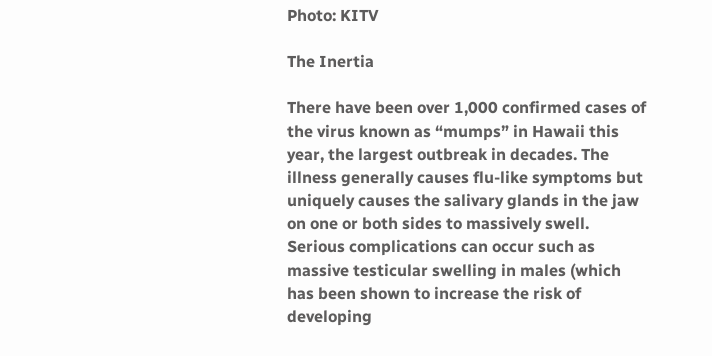Photo: KITV

The Inertia

There have been over 1,000 confirmed cases of the virus known as “mumps” in Hawaii this year, the largest outbreak in decades. The illness generally causes flu-like symptoms but uniquely causes the salivary glands in the jaw on one or both sides to massively swell. Serious complications can occur such as massive testicular swelling in males (which has been shown to increase the risk of developing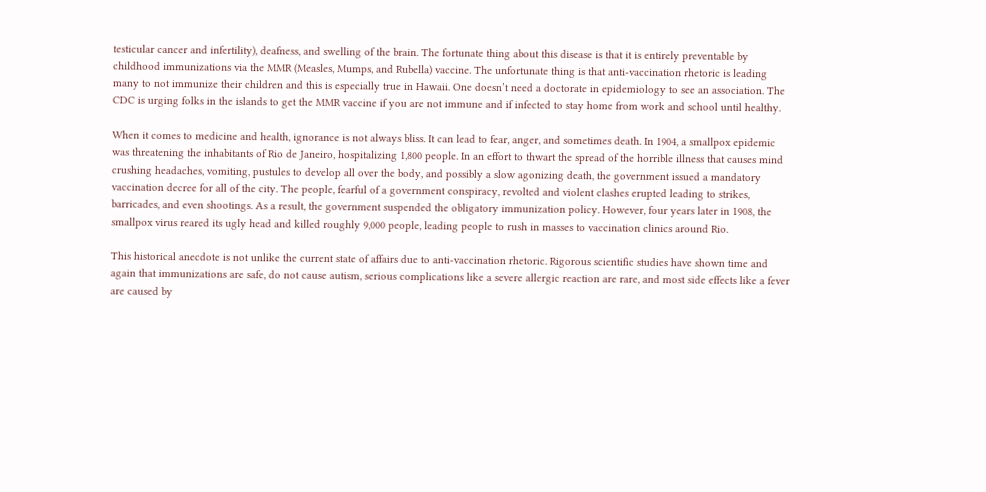testicular cancer and infertility), deafness, and swelling of the brain. The fortunate thing about this disease is that it is entirely preventable by childhood immunizations via the MMR (Measles, Mumps, and Rubella) vaccine. The unfortunate thing is that anti-vaccination rhetoric is leading many to not immunize their children and this is especially true in Hawaii. One doesn’t need a doctorate in epidemiology to see an association. The CDC is urging folks in the islands to get the MMR vaccine if you are not immune and if infected to stay home from work and school until healthy.

When it comes to medicine and health, ignorance is not always bliss. It can lead to fear, anger, and sometimes death. In 1904, a smallpox epidemic was threatening the inhabitants of Rio de Janeiro, hospitalizing 1,800 people. In an effort to thwart the spread of the horrible illness that causes mind crushing headaches, vomiting, pustules to develop all over the body, and possibly a slow agonizing death, the government issued a mandatory vaccination decree for all of the city. The people, fearful of a government conspiracy, revolted and violent clashes erupted leading to strikes, barricades, and even shootings. As a result, the government suspended the obligatory immunization policy. However, four years later in 1908, the smallpox virus reared its ugly head and killed roughly 9,000 people, leading people to rush in masses to vaccination clinics around Rio.

This historical anecdote is not unlike the current state of affairs due to anti-vaccination rhetoric. Rigorous scientific studies have shown time and again that immunizations are safe, do not cause autism, serious complications like a severe allergic reaction are rare, and most side effects like a fever are caused by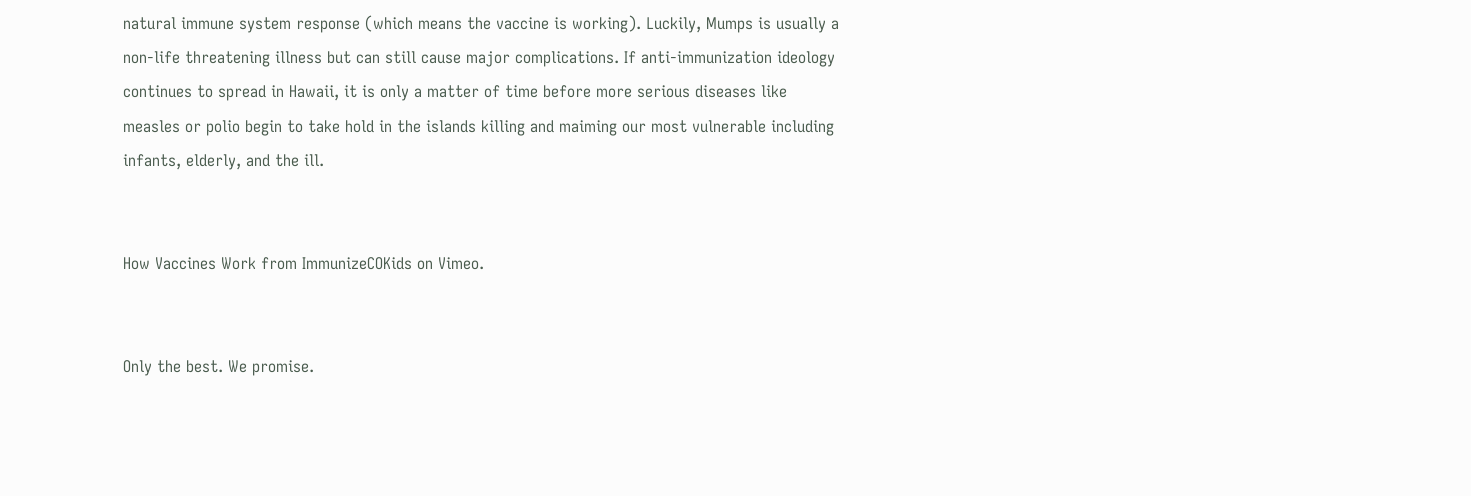natural immune system response (which means the vaccine is working). Luckily, Mumps is usually a non-life threatening illness but can still cause major complications. If anti-immunization ideology continues to spread in Hawaii, it is only a matter of time before more serious diseases like measles or polio begin to take hold in the islands killing and maiming our most vulnerable including infants, elderly, and the ill.


How Vaccines Work from ImmunizeCOKids on Vimeo.


Only the best. We promise.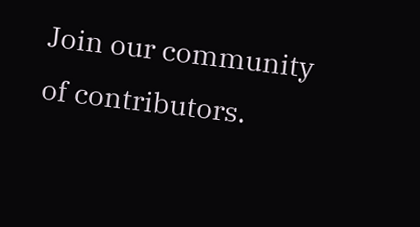Join our community of contributors.